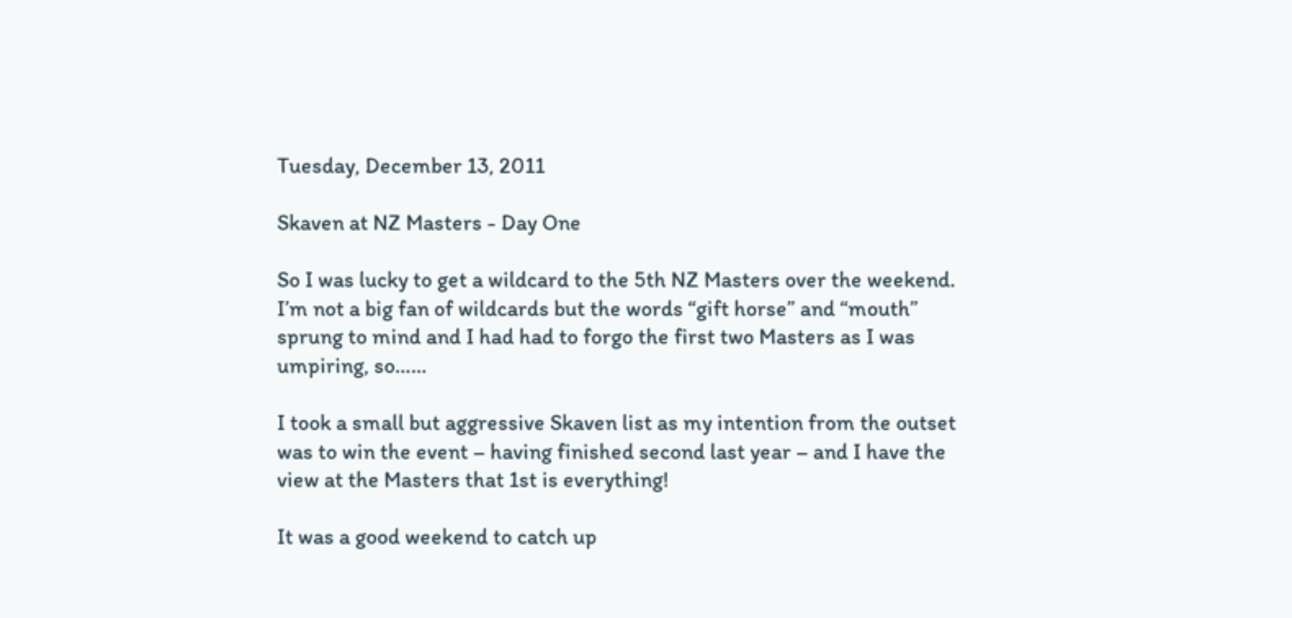Tuesday, December 13, 2011

Skaven at NZ Masters - Day One

So I was lucky to get a wildcard to the 5th NZ Masters over the weekend. I’m not a big fan of wildcards but the words “gift horse” and “mouth” sprung to mind and I had had to forgo the first two Masters as I was umpiring, so……

I took a small but aggressive Skaven list as my intention from the outset was to win the event – having finished second last year – and I have the view at the Masters that 1st is everything!

It was a good weekend to catch up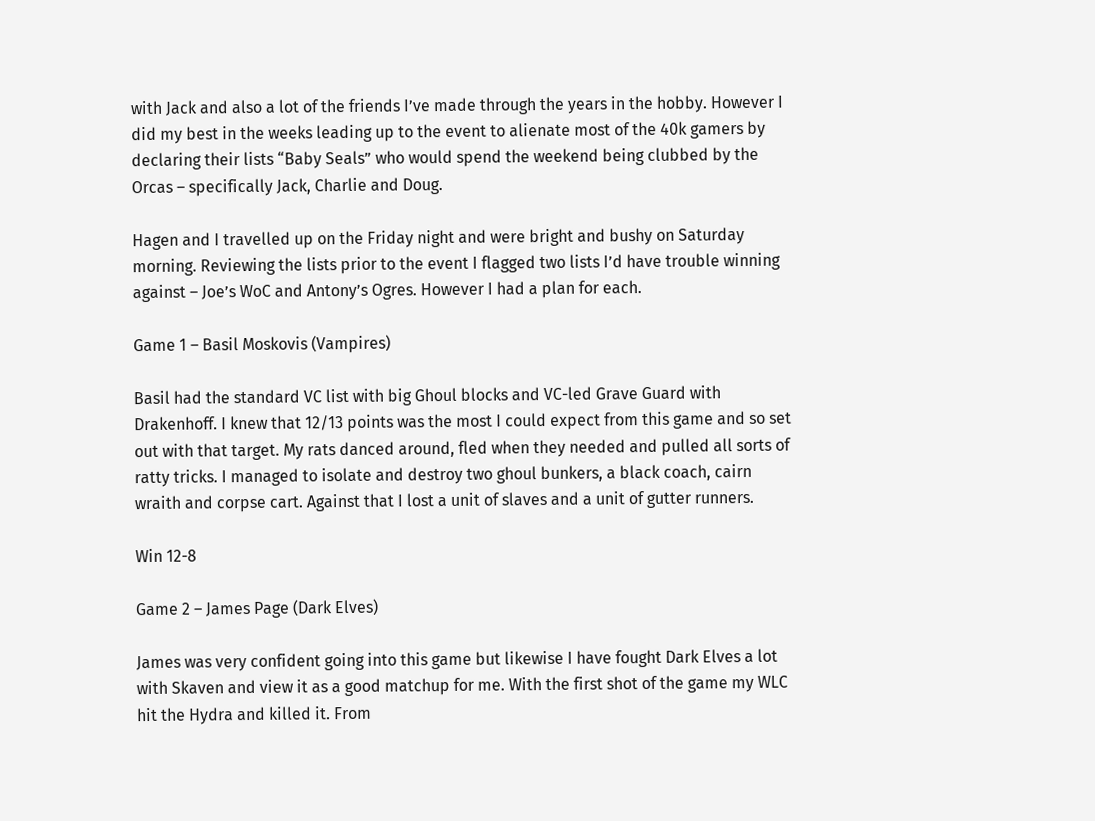with Jack and also a lot of the friends I’ve made through the years in the hobby. However I did my best in the weeks leading up to the event to alienate most of the 40k gamers by declaring their lists “Baby Seals” who would spend the weekend being clubbed by the Orcas – specifically Jack, Charlie and Doug.

Hagen and I travelled up on the Friday night and were bright and bushy on Saturday morning. Reviewing the lists prior to the event I flagged two lists I’d have trouble winning against – Joe’s WoC and Antony’s Ogres. However I had a plan for each.

Game 1 – Basil Moskovis (Vampires)

Basil had the standard VC list with big Ghoul blocks and VC-led Grave Guard with Drakenhoff. I knew that 12/13 points was the most I could expect from this game and so set out with that target. My rats danced around, fled when they needed and pulled all sorts of ratty tricks. I managed to isolate and destroy two ghoul bunkers, a black coach, cairn wraith and corpse cart. Against that I lost a unit of slaves and a unit of gutter runners.

Win 12-8

Game 2 – James Page (Dark Elves)

James was very confident going into this game but likewise I have fought Dark Elves a lot with Skaven and view it as a good matchup for me. With the first shot of the game my WLC hit the Hydra and killed it. From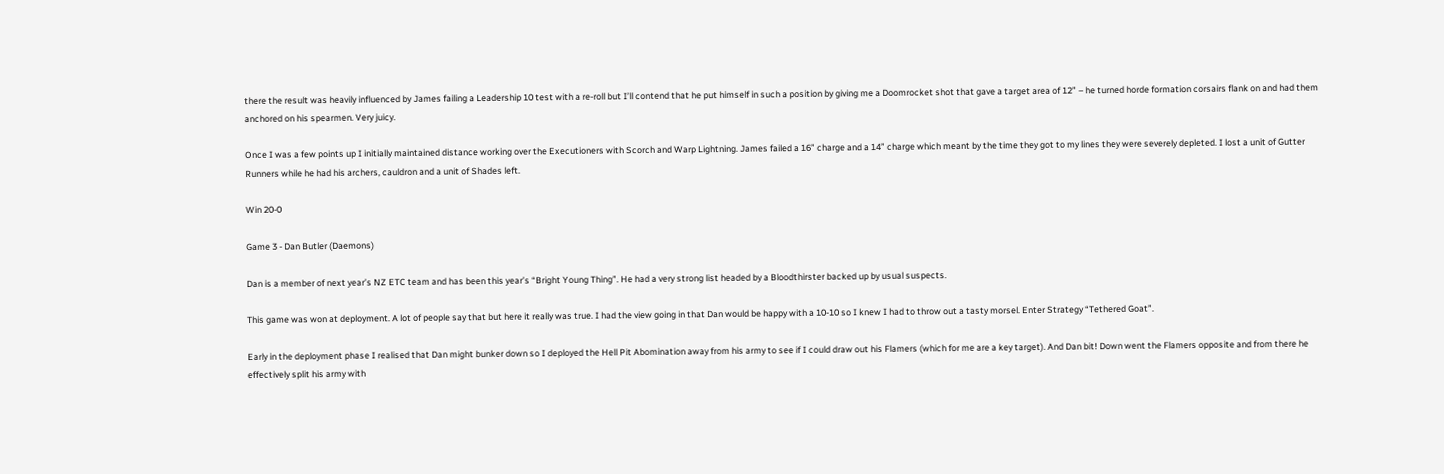there the result was heavily influenced by James failing a Leadership 10 test with a re-roll but I’ll contend that he put himself in such a position by giving me a Doomrocket shot that gave a target area of 12” – he turned horde formation corsairs flank on and had them anchored on his spearmen. Very juicy.

Once I was a few points up I initially maintained distance working over the Executioners with Scorch and Warp Lightning. James failed a 16” charge and a 14” charge which meant by the time they got to my lines they were severely depleted. I lost a unit of Gutter Runners while he had his archers, cauldron and a unit of Shades left.

Win 20-0

Game 3 - Dan Butler (Daemons)

Dan is a member of next year’s NZ ETC team and has been this year’s “Bright Young Thing”. He had a very strong list headed by a Bloodthirster backed up by usual suspects.

This game was won at deployment. A lot of people say that but here it really was true. I had the view going in that Dan would be happy with a 10-10 so I knew I had to throw out a tasty morsel. Enter Strategy “Tethered Goat”.

Early in the deployment phase I realised that Dan might bunker down so I deployed the Hell Pit Abomination away from his army to see if I could draw out his Flamers (which for me are a key target). And Dan bit! Down went the Flamers opposite and from there he effectively split his army with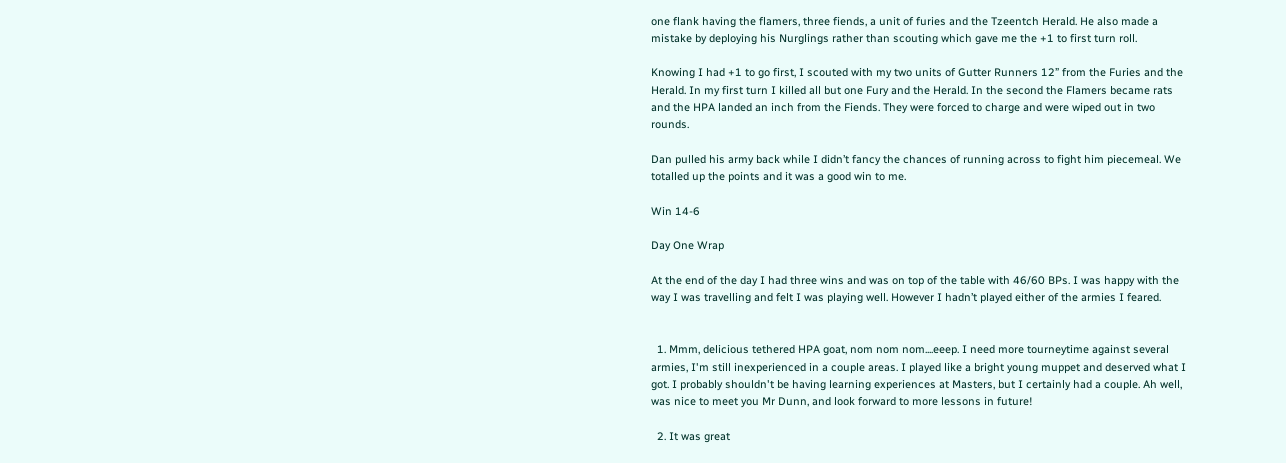one flank having the flamers, three fiends, a unit of furies and the Tzeentch Herald. He also made a mistake by deploying his Nurglings rather than scouting which gave me the +1 to first turn roll.

Knowing I had +1 to go first, I scouted with my two units of Gutter Runners 12” from the Furies and the Herald. In my first turn I killed all but one Fury and the Herald. In the second the Flamers became rats and the HPA landed an inch from the Fiends. They were forced to charge and were wiped out in two rounds.

Dan pulled his army back while I didn’t fancy the chances of running across to fight him piecemeal. We totalled up the points and it was a good win to me.

Win 14-6

Day One Wrap

At the end of the day I had three wins and was on top of the table with 46/60 BPs. I was happy with the way I was travelling and felt I was playing well. However I hadn’t played either of the armies I feared.


  1. Mmm, delicious tethered HPA goat, nom nom nom....eeep. I need more tourneytime against several armies, I'm still inexperienced in a couple areas. I played like a bright young muppet and deserved what I got. I probably shouldn't be having learning experiences at Masters, but I certainly had a couple. Ah well, was nice to meet you Mr Dunn, and look forward to more lessons in future!

  2. It was great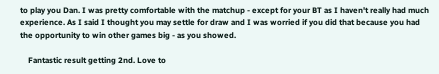to play you Dan. I was pretty comfortable with the matchup - except for your BT as I haven't really had much experience. As I said I thought you may settle for draw and I was worried if you did that because you had the opportunity to win other games big - as you showed.

    Fantastic result getting 2nd. Love to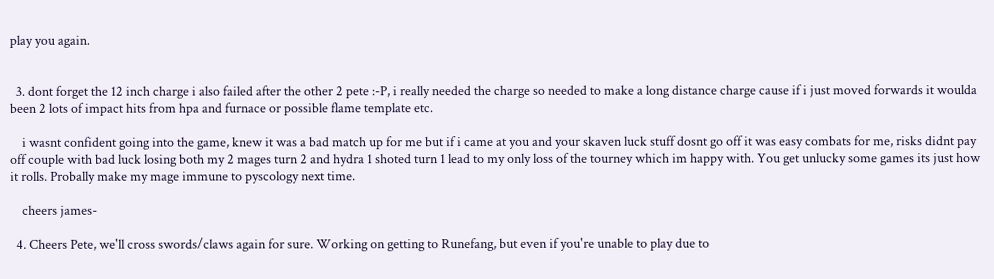play you again.


  3. dont forget the 12 inch charge i also failed after the other 2 pete :-P, i really needed the charge so needed to make a long distance charge cause if i just moved forwards it woulda been 2 lots of impact hits from hpa and furnace or possible flame template etc.

    i wasnt confident going into the game, knew it was a bad match up for me but if i came at you and your skaven luck stuff dosnt go off it was easy combats for me, risks didnt pay off couple with bad luck losing both my 2 mages turn 2 and hydra 1 shoted turn 1 lead to my only loss of the tourney which im happy with. You get unlucky some games its just how it rolls. Probally make my mage immune to pyscology next time.

    cheers james-

  4. Cheers Pete, we'll cross swords/claws again for sure. Working on getting to Runefang, but even if you're unable to play due to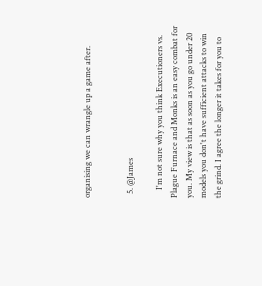organising we can wrangle up a game after.


  5. @James

    I'm not sure why you think Executioners vs. Plague Furnace and Monks is an easy combat for you. My view is that as soon as you go under 20 models you don't have sufficient attacks to win the grind. I agree the longer it takes for you to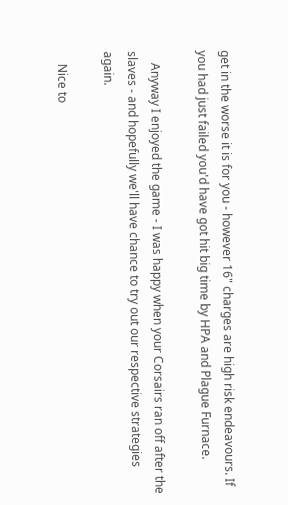get in the worse it is for you - however 16" charges are high risk endeavours. If you had just failed you'd have got hit big time by HPA and Plague Furnace.

    Anyway I enjoyed the game - I was happy when your Corsairs ran off after the slaves - and hopefully we'll have chance to try out our respective strategies again.

    Nice to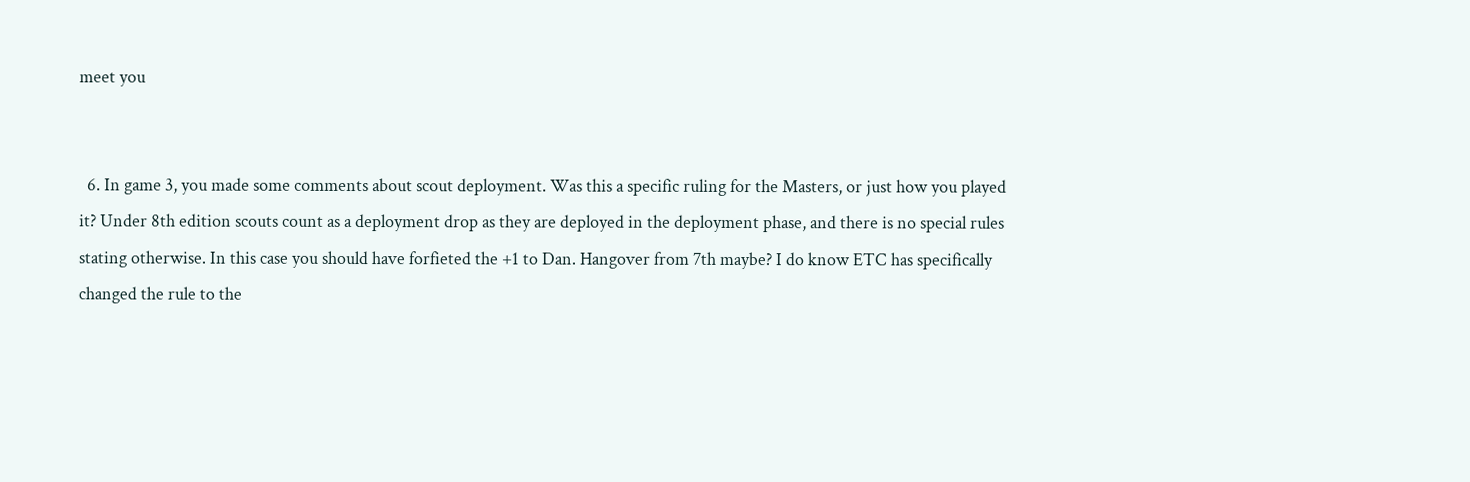meet you


  6. In game 3, you made some comments about scout deployment. Was this a specific ruling for the Masters, or just how you played it? Under 8th edition scouts count as a deployment drop as they are deployed in the deployment phase, and there is no special rules stating otherwise. In this case you should have forfieted the +1 to Dan. Hangover from 7th maybe? I do know ETC has specifically changed the rule to the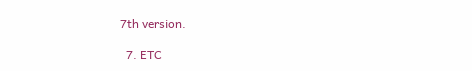7th version.

  7. ETC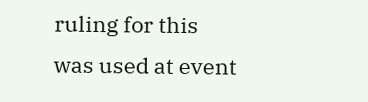ruling for this was used at event